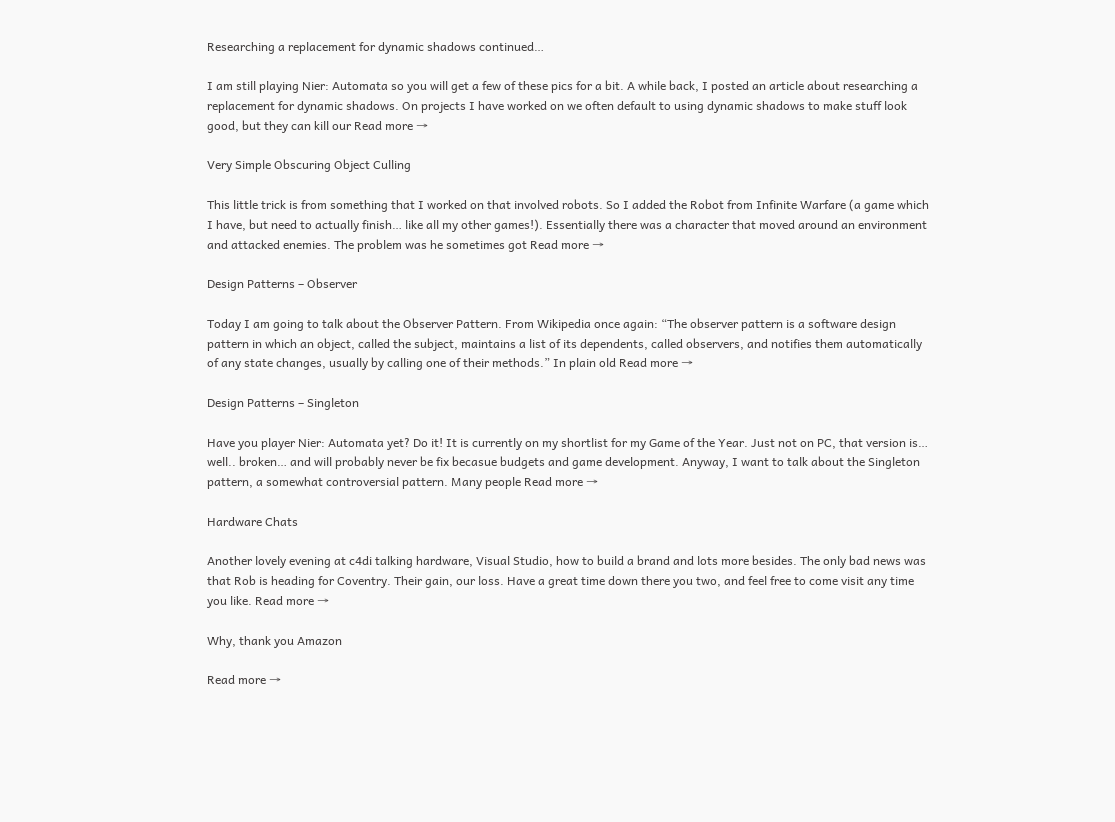Researching a replacement for dynamic shadows continued…

I am still playing Nier: Automata so you will get a few of these pics for a bit. A while back, I posted an article about researching a replacement for dynamic shadows. On projects I have worked on we often default to using dynamic shadows to make stuff look good, but they can kill our Read more →

Very Simple Obscuring Object Culling

This little trick is from something that I worked on that involved robots. So I added the Robot from Infinite Warfare (a game which I have, but need to actually finish… like all my other games!). Essentially there was a character that moved around an environment and attacked enemies. The problem was he sometimes got Read more →

Design Patterns – Observer

Today I am going to talk about the Observer Pattern. From Wikipedia once again: “The observer pattern is a software design pattern in which an object, called the subject, maintains a list of its dependents, called observers, and notifies them automatically of any state changes, usually by calling one of their methods.” In plain old Read more →

Design Patterns – Singleton

Have you player Nier: Automata yet? Do it! It is currently on my shortlist for my Game of the Year. Just not on PC, that version is… well.. broken… and will probably never be fix becasue budgets and game development. Anyway, I want to talk about the Singleton pattern, a somewhat controversial pattern. Many people Read more →

Hardware Chats

Another lovely evening at c4di talking hardware, Visual Studio, how to build a brand and lots more besides. The only bad news was that Rob is heading for Coventry. Their gain, our loss. Have a great time down there you two, and feel free to come visit any time you like. Read more →

Why, thank you Amazon

Read more →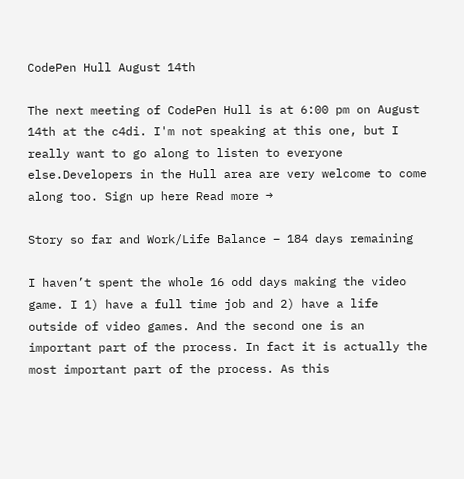CodePen Hull August 14th

The next meeting of CodePen Hull is at 6:00 pm on August 14th at the c4di. I'm not speaking at this one, but I really want to go along to listen to everyone else.Developers in the Hull area are very welcome to come along too. Sign up here Read more →

Story so far and Work/Life Balance – 184 days remaining

I haven’t spent the whole 16 odd days making the video game. I 1) have a full time job and 2) have a life outside of video games. And the second one is an important part of the process. In fact it is actually the most important part of the process. As this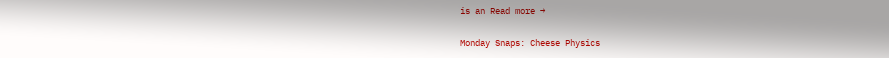is an Read more →

Monday Snaps: Cheese Physics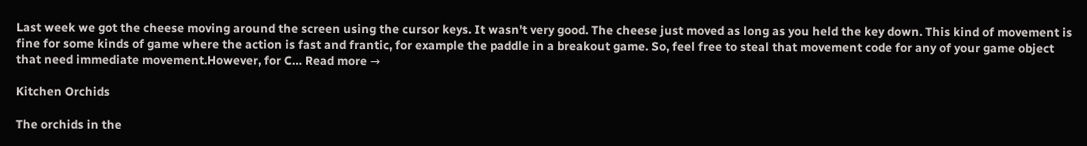Last week we got the cheese moving around the screen using the cursor keys. It wasn't very good. The cheese just moved as long as you held the key down. This kind of movement is fine for some kinds of game where the action is fast and frantic, for example the paddle in a breakout game. So, feel free to steal that movement code for any of your game object that need immediate movement.However, for C… Read more →

Kitchen Orchids

The orchids in the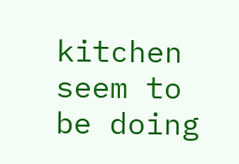kitchen seem to be doing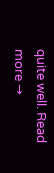quite well. Read more →